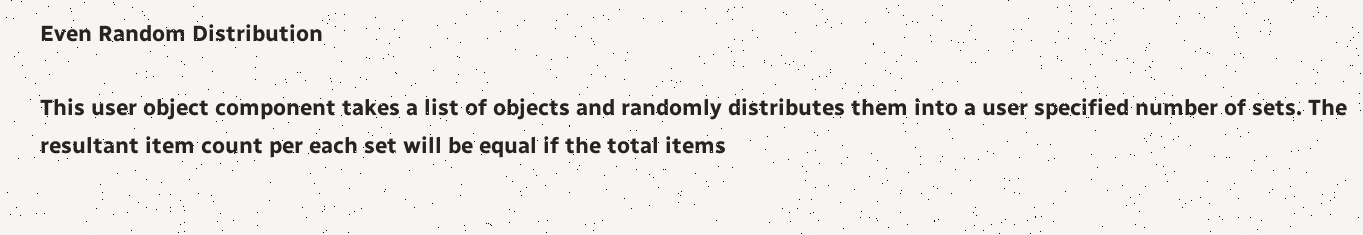Even Random Distribution

This user object component takes a list of objects and randomly distributes them into a user specified number of sets. The resultant item count per each set will be equal if the total items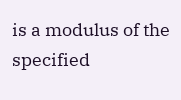is a modulus of the specified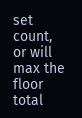set count, or will max the floor total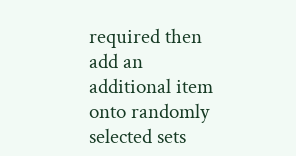required then add an additional item onto randomly selected sets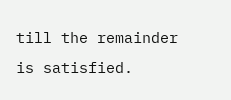till the remainder is satisfied.